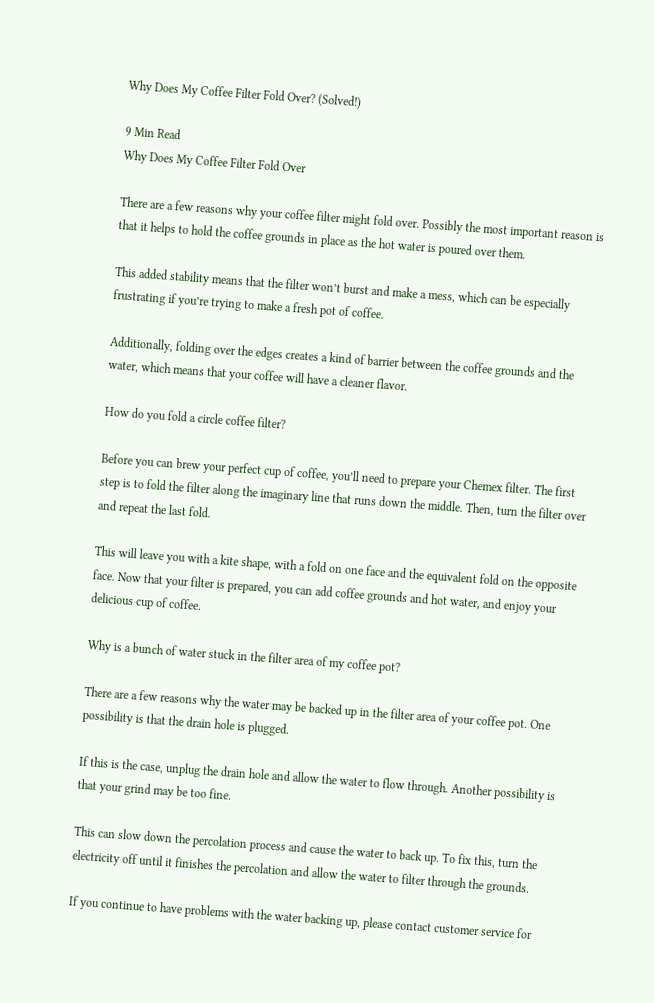Why Does My Coffee Filter Fold Over? (Solved!)

9 Min Read
Why Does My Coffee Filter Fold Over

There are a few reasons why your coffee filter might fold over. Possibly the most important reason is that it helps to hold the coffee grounds in place as the hot water is poured over them.

This added stability means that the filter won’t burst and make a mess, which can be especially frustrating if you’re trying to make a fresh pot of coffee.

Additionally, folding over the edges creates a kind of barrier between the coffee grounds and the water, which means that your coffee will have a cleaner flavor.

How do you fold a circle coffee filter?

Before you can brew your perfect cup of coffee, you’ll need to prepare your Chemex filter. The first step is to fold the filter along the imaginary line that runs down the middle. Then, turn the filter over and repeat the last fold.

This will leave you with a kite shape, with a fold on one face and the equivalent fold on the opposite face. Now that your filter is prepared, you can add coffee grounds and hot water, and enjoy your delicious cup of coffee.

Why is a bunch of water stuck in the filter area of my coffee pot?

There are a few reasons why the water may be backed up in the filter area of your coffee pot. One possibility is that the drain hole is plugged.

If this is the case, unplug the drain hole and allow the water to flow through. Another possibility is that your grind may be too fine.

This can slow down the percolation process and cause the water to back up. To fix this, turn the electricity off until it finishes the percolation and allow the water to filter through the grounds.

If you continue to have problems with the water backing up, please contact customer service for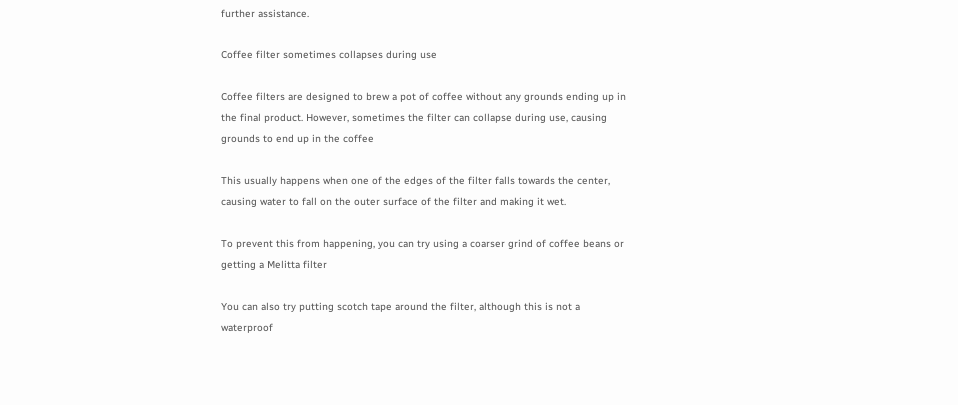further assistance.

Coffee filter sometimes collapses during use

Coffee filters are designed to brew a pot of coffee without any grounds ending up in the final product. However, sometimes the filter can collapse during use, causing grounds to end up in the coffee

This usually happens when one of the edges of the filter falls towards the center, causing water to fall on the outer surface of the filter and making it wet.

To prevent this from happening, you can try using a coarser grind of coffee beans or getting a Melitta filter

You can also try putting scotch tape around the filter, although this is not a waterproof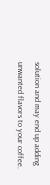solution and may end up adding unwanted flavors to your coffee.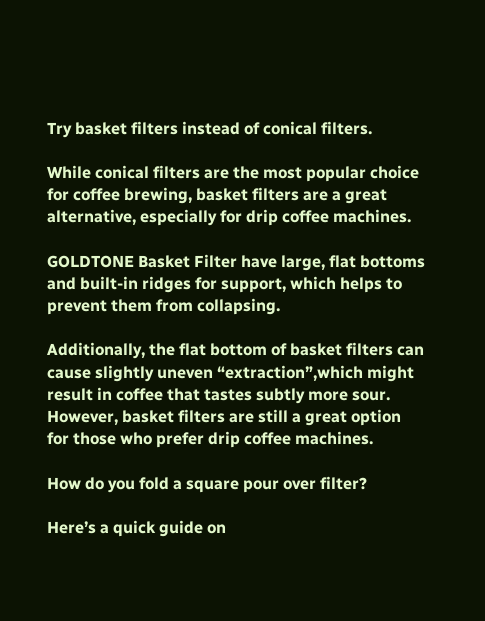Try basket filters instead of conical filters.

While conical filters are the most popular choice for coffee brewing, basket filters are a great alternative, especially for drip coffee machines.

GOLDTONE Basket Filter have large, flat bottoms and built-in ridges for support, which helps to prevent them from collapsing.

Additionally, the flat bottom of basket filters can cause slightly uneven “extraction”,which might result in coffee that tastes subtly more sour. However, basket filters are still a great option for those who prefer drip coffee machines.

How do you fold a square pour over filter?

Here’s a quick guide on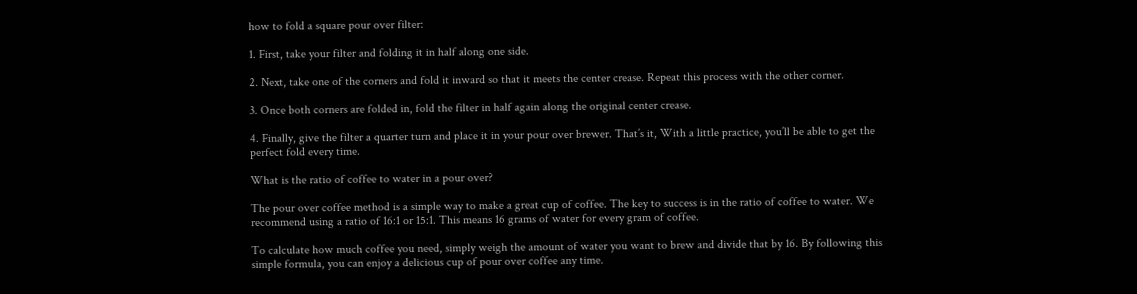how to fold a square pour over filter:

1. First, take your filter and folding it in half along one side.

2. Next, take one of the corners and fold it inward so that it meets the center crease. Repeat this process with the other corner.

3. Once both corners are folded in, fold the filter in half again along the original center crease.

4. Finally, give the filter a quarter turn and place it in your pour over brewer. That’s it, With a little practice, you’ll be able to get the perfect fold every time.

What is the ratio of coffee to water in a pour over?

The pour over coffee method is a simple way to make a great cup of coffee. The key to success is in the ratio of coffee to water. We recommend using a ratio of 16:1 or 15:1. This means 16 grams of water for every gram of coffee.

To calculate how much coffee you need, simply weigh the amount of water you want to brew and divide that by 16. By following this simple formula, you can enjoy a delicious cup of pour over coffee any time.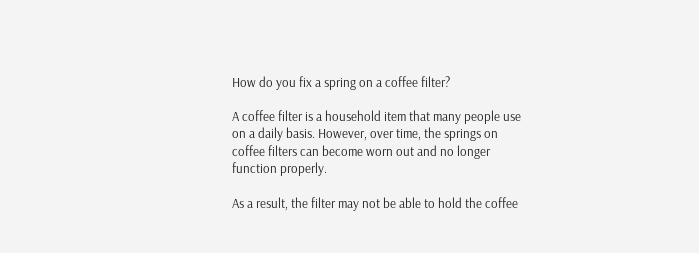How do you fix a spring on a coffee filter?

A coffee filter is a household item that many people use on a daily basis. However, over time, the springs on coffee filters can become worn out and no longer function properly.

As a result, the filter may not be able to hold the coffee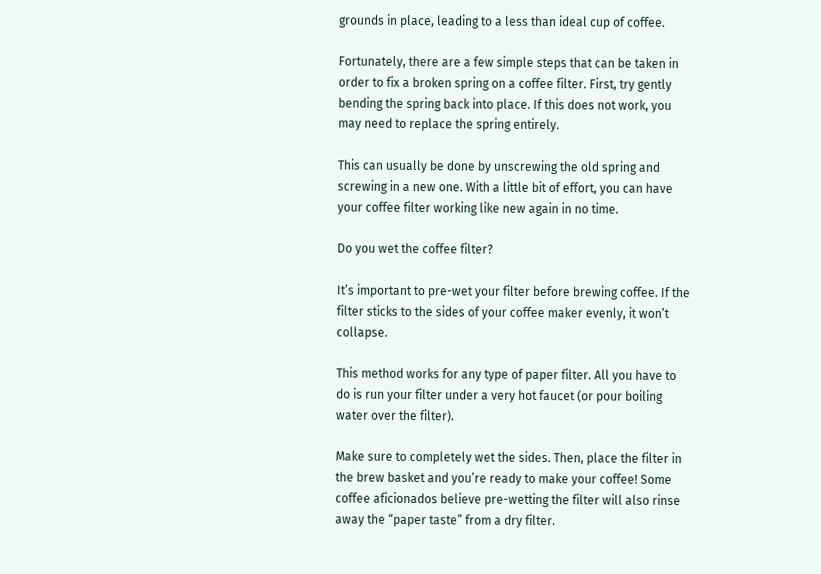grounds in place, leading to a less than ideal cup of coffee.

Fortunately, there are a few simple steps that can be taken in order to fix a broken spring on a coffee filter. First, try gently bending the spring back into place. If this does not work, you may need to replace the spring entirely.

This can usually be done by unscrewing the old spring and screwing in a new one. With a little bit of effort, you can have your coffee filter working like new again in no time.

Do you wet the coffee filter?

It’s important to pre-wet your filter before brewing coffee. If the filter sticks to the sides of your coffee maker evenly, it won’t collapse.

This method works for any type of paper filter. All you have to do is run your filter under a very hot faucet (or pour boiling water over the filter).

Make sure to completely wet the sides. Then, place the filter in the brew basket and you’re ready to make your coffee! Some coffee aficionados believe pre-wetting the filter will also rinse away the “paper taste” from a dry filter.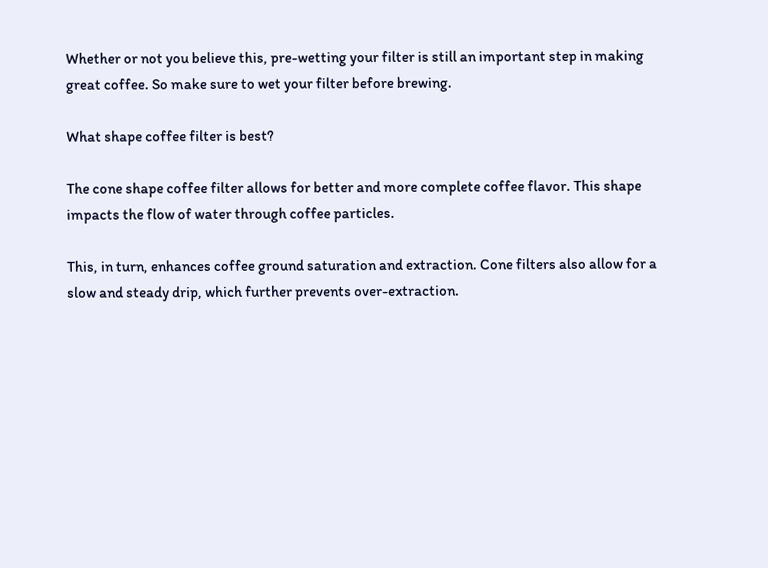Whether or not you believe this, pre-wetting your filter is still an important step in making great coffee. So make sure to wet your filter before brewing.

What shape coffee filter is best?

The cone shape coffee filter allows for better and more complete coffee flavor. This shape impacts the flow of water through coffee particles.

This, in turn, enhances coffee ground saturation and extraction. Cone filters also allow for a slow and steady drip, which further prevents over-extraction.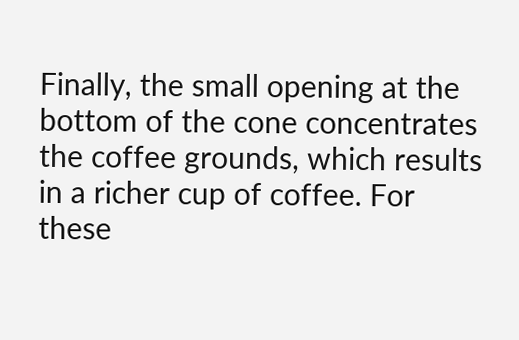Finally, the small opening at the bottom of the cone concentrates the coffee grounds, which results in a richer cup of coffee. For these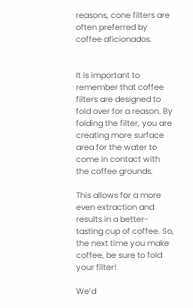reasons, cone filters are often preferred by coffee aficionados.


It is important to remember that coffee filters are designed to fold over for a reason. By folding the filter, you are creating more surface area for the water to come in contact with the coffee grounds.

This allows for a more even extraction and results in a better-tasting cup of coffee. So, the next time you make coffee, be sure to fold your filter!

We’d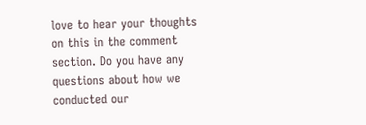love to hear your thoughts on this in the comment section. Do you have any questions about how we conducted our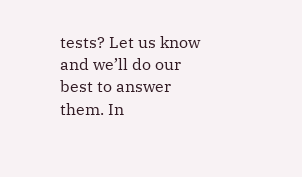tests? Let us know and we’ll do our best to answer them. In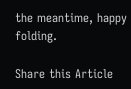the meantime, happy folding.

Share this Article